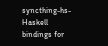syncthing-hs- Haskell bindings for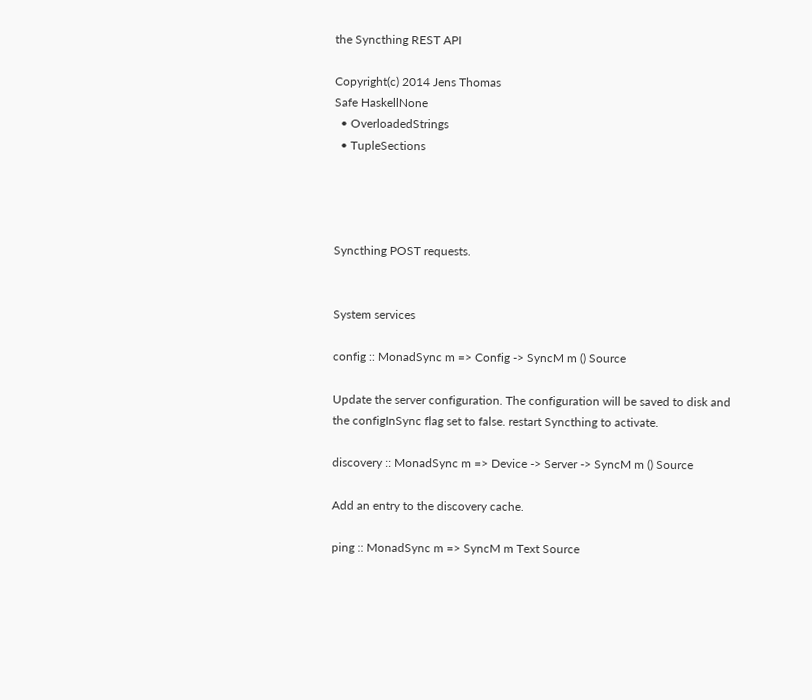the Syncthing REST API

Copyright(c) 2014 Jens Thomas
Safe HaskellNone
  • OverloadedStrings
  • TupleSections




Syncthing POST requests.


System services

config :: MonadSync m => Config -> SyncM m () Source

Update the server configuration. The configuration will be saved to disk and the configInSync flag set to false. restart Syncthing to activate.

discovery :: MonadSync m => Device -> Server -> SyncM m () Source

Add an entry to the discovery cache.

ping :: MonadSync m => SyncM m Text Source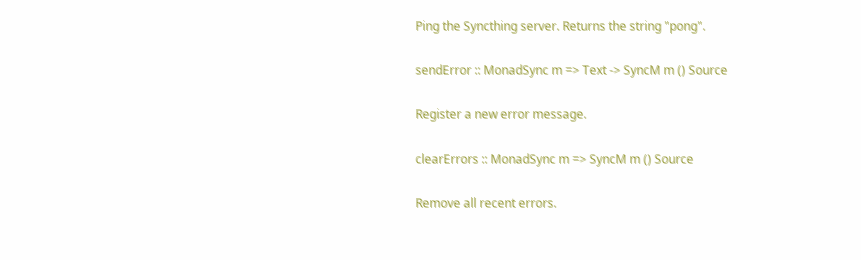Ping the Syncthing server. Returns the string "pong".

sendError :: MonadSync m => Text -> SyncM m () Source

Register a new error message.

clearErrors :: MonadSync m => SyncM m () Source

Remove all recent errors.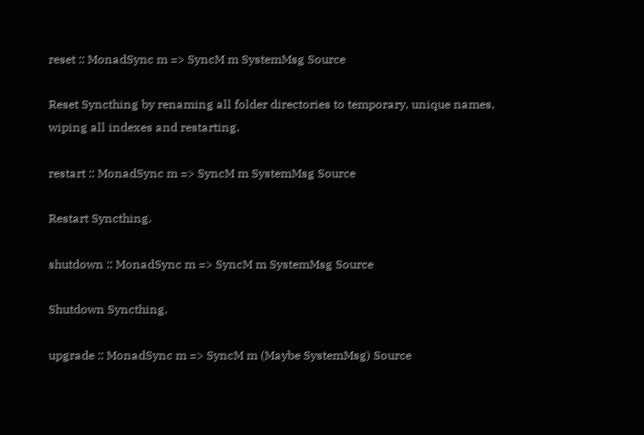reset :: MonadSync m => SyncM m SystemMsg Source

Reset Syncthing by renaming all folder directories to temporary, unique names, wiping all indexes and restarting.

restart :: MonadSync m => SyncM m SystemMsg Source

Restart Syncthing.

shutdown :: MonadSync m => SyncM m SystemMsg Source

Shutdown Syncthing.

upgrade :: MonadSync m => SyncM m (Maybe SystemMsg) Source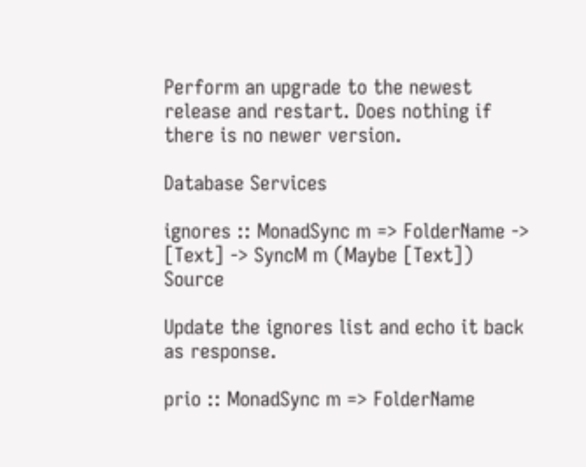Perform an upgrade to the newest release and restart. Does nothing if there is no newer version.

Database Services

ignores :: MonadSync m => FolderName -> [Text] -> SyncM m (Maybe [Text]) Source

Update the ignores list and echo it back as response.

prio :: MonadSync m => FolderName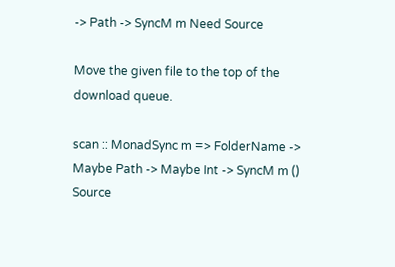-> Path -> SyncM m Need Source

Move the given file to the top of the download queue.

scan :: MonadSync m => FolderName -> Maybe Path -> Maybe Int -> SyncM m () Source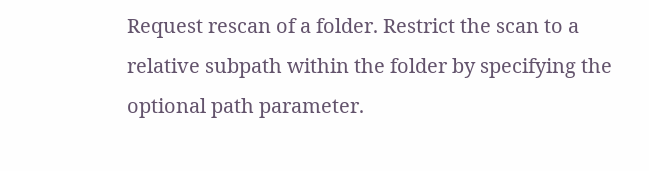Request rescan of a folder. Restrict the scan to a relative subpath within the folder by specifying the optional path parameter.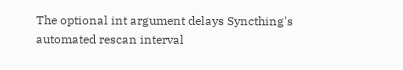The optional int argument delays Syncthing's automated rescan interval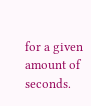for a given amount of seconds.